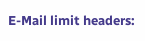E-Mail limit headers: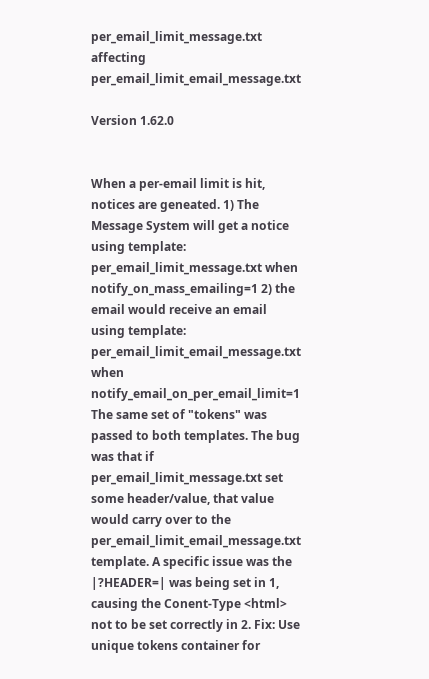per_email_limit_message.txt affecting per_email_limit_email_message.txt

Version 1.62.0


When a per-email limit is hit, notices are geneated. 1) The Message System will get a notice using template: per_email_limit_message.txt when notify_on_mass_emailing=1 2) the email would receive an email using template: per_email_limit_email_message.txt when notify_email_on_per_email_limit=1 The same set of "tokens" was passed to both templates. The bug was that if per_email_limit_message.txt set some header/value, that value would carry over to the per_email_limit_email_message.txt template. A specific issue was the |?HEADER=| was being set in 1, causing the Conent-Type <html> not to be set correctly in 2. Fix: Use unique tokens container for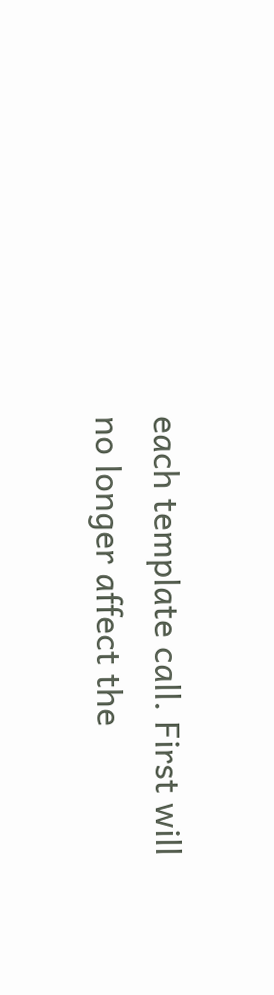each template call. First will no longer affect the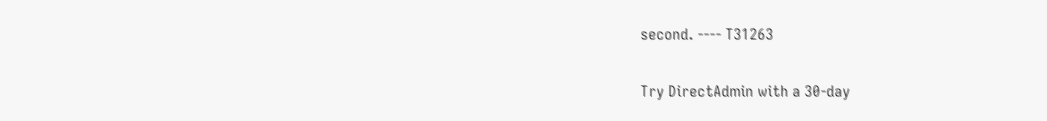second. ---- T31263

Try DirectAdmin with a 30-day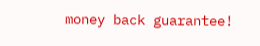money back guarantee!